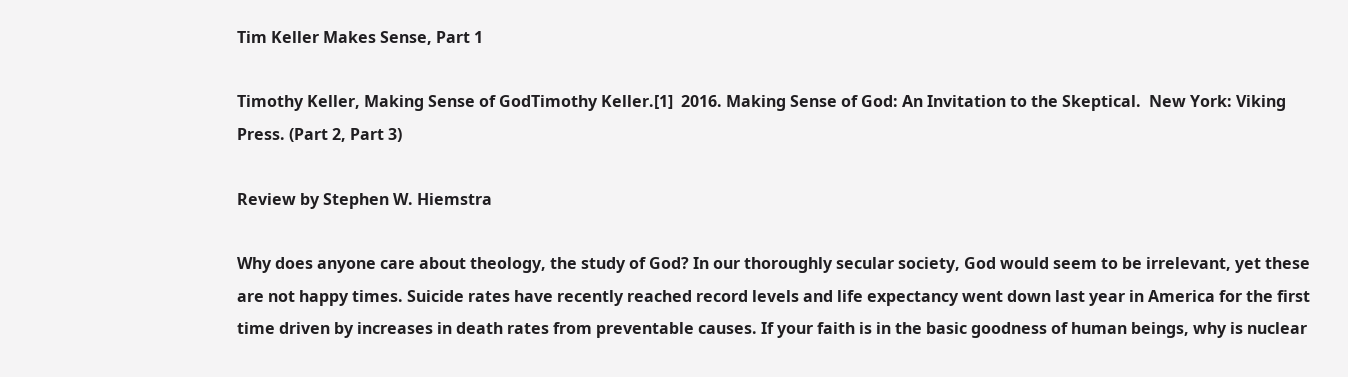Tim Keller Makes Sense, Part 1

Timothy Keller, Making Sense of GodTimothy Keller.[1]  2016. Making Sense of God: An Invitation to the Skeptical.  New York: Viking Press. (Part 2, Part 3)

Review by Stephen W. Hiemstra

Why does anyone care about theology, the study of God? In our thoroughly secular society, God would seem to be irrelevant, yet these are not happy times. Suicide rates have recently reached record levels and life expectancy went down last year in America for the first time driven by increases in death rates from preventable causes. If your faith is in the basic goodness of human beings, why is nuclear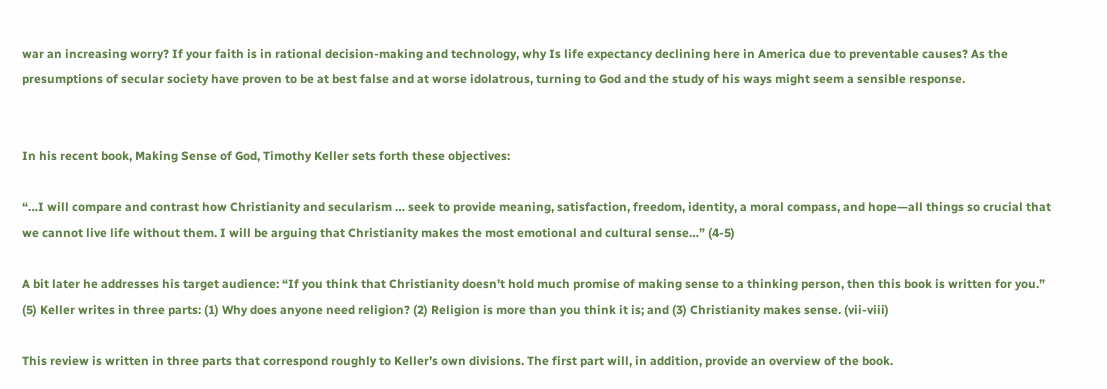war an increasing worry? If your faith is in rational decision-making and technology, why Is life expectancy declining here in America due to preventable causes? As the presumptions of secular society have proven to be at best false and at worse idolatrous, turning to God and the study of his ways might seem a sensible response.


In his recent book, Making Sense of God, Timothy Keller sets forth these objectives:

“…I will compare and contrast how Christianity and secularism … seek to provide meaning, satisfaction, freedom, identity, a moral compass, and hope—all things so crucial that we cannot live life without them. I will be arguing that Christianity makes the most emotional and cultural sense…” (4-5)

A bit later he addresses his target audience: “If you think that Christianity doesn’t hold much promise of making sense to a thinking person, then this book is written for you.” (5) Keller writes in three parts: (1) Why does anyone need religion? (2) Religion is more than you think it is; and (3) Christianity makes sense. (vii-viii)

This review is written in three parts that correspond roughly to Keller’s own divisions. The first part will, in addition, provide an overview of the book.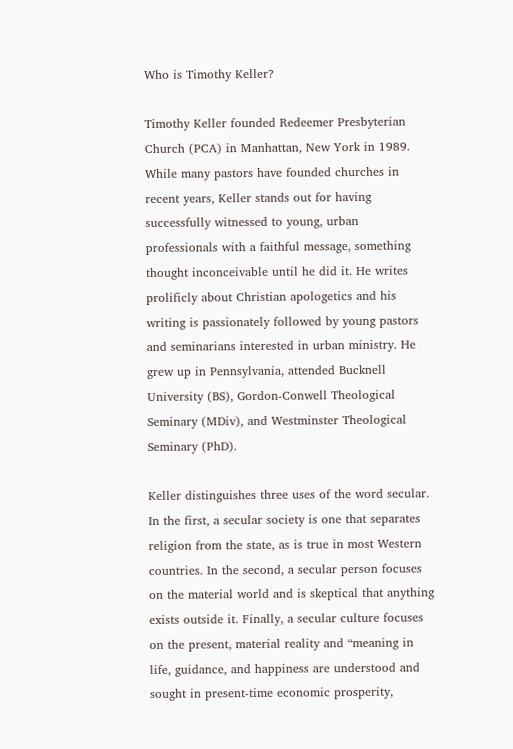Who is Timothy Keller?

Timothy Keller founded Redeemer Presbyterian Church (PCA) in Manhattan, New York in 1989. While many pastors have founded churches in recent years, Keller stands out for having successfully witnessed to young, urban professionals with a faithful message, something thought inconceivable until he did it. He writes prolificly about Christian apologetics and his writing is passionately followed by young pastors and seminarians interested in urban ministry. He grew up in Pennsylvania, attended Bucknell University (BS), Gordon-Conwell Theological Seminary (MDiv), and Westminster Theological Seminary (PhD).

Keller distinguishes three uses of the word secular. In the first, a secular society is one that separates religion from the state, as is true in most Western countries. In the second, a secular person focuses on the material world and is skeptical that anything exists outside it. Finally, a secular culture focuses on the present, material reality and “meaning in life, guidance, and happiness are understood and sought in present-time economic prosperity,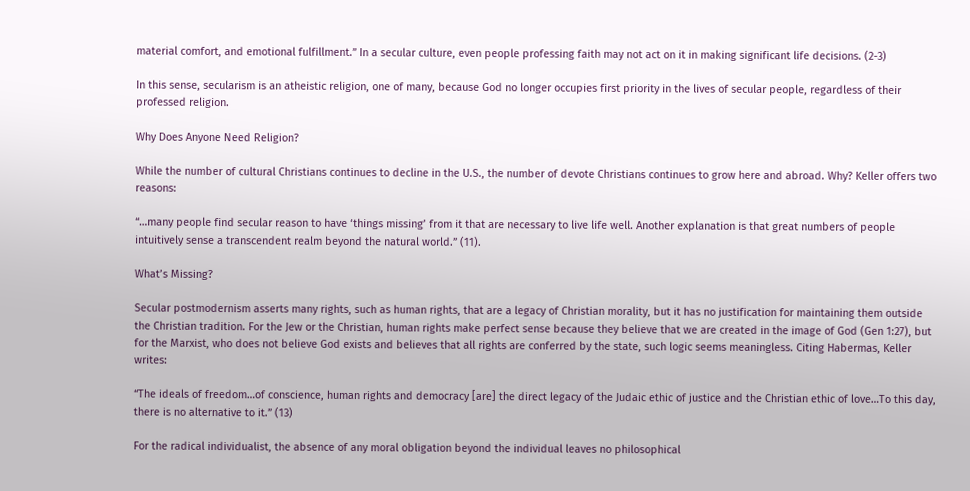material comfort, and emotional fulfillment.” In a secular culture, even people professing faith may not act on it in making significant life decisions. (2-3)

In this sense, secularism is an atheistic religion, one of many, because God no longer occupies first priority in the lives of secular people, regardless of their professed religion.

Why Does Anyone Need Religion?

While the number of cultural Christians continues to decline in the U.S., the number of devote Christians continues to grow here and abroad. Why? Keller offers two reasons:

“…many people find secular reason to have ‘things missing’ from it that are necessary to live life well. Another explanation is that great numbers of people intuitively sense a transcendent realm beyond the natural world.” (11).

What’s Missing?

Secular postmodernism asserts many rights, such as human rights, that are a legacy of Christian morality, but it has no justification for maintaining them outside the Christian tradition. For the Jew or the Christian, human rights make perfect sense because they believe that we are created in the image of God (Gen 1:27), but for the Marxist, who does not believe God exists and believes that all rights are conferred by the state, such logic seems meaningless. Citing Habermas, Keller writes:

“The ideals of freedom…of conscience, human rights and democracy [are] the direct legacy of the Judaic ethic of justice and the Christian ethic of love…To this day, there is no alternative to it.” (13)

For the radical individualist, the absence of any moral obligation beyond the individual leaves no philosophical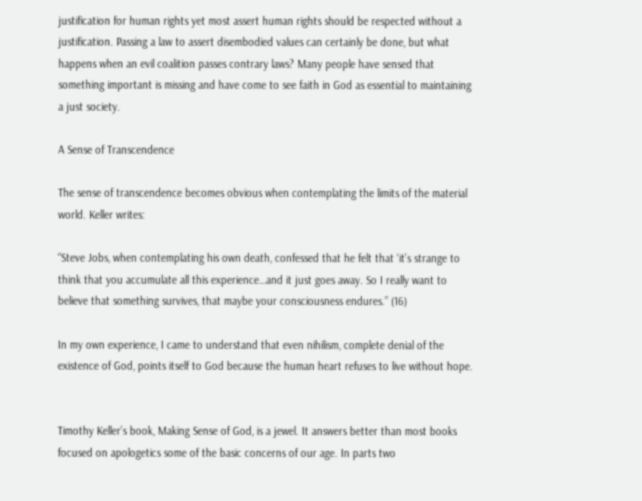justification for human rights yet most assert human rights should be respected without a justification. Passing a law to assert disembodied values can certainly be done, but what happens when an evil coalition passes contrary laws? Many people have sensed that something important is missing and have come to see faith in God as essential to maintaining a just society.

A Sense of Transcendence

The sense of transcendence becomes obvious when contemplating the limits of the material world. Keller writes:

“Steve Jobs, when contemplating his own death, confessed that he felt that ‘it’s strange to think that you accumulate all this experience…and it just goes away. So I really want to believe that something survives, that maybe your consciousness endures.” (16)

In my own experience, I came to understand that even nihilism, complete denial of the existence of God, points itself to God because the human heart refuses to live without hope.


Timothy Keller’s book, Making Sense of God, is a jewel. It answers better than most books focused on apologetics some of the basic concerns of our age. In parts two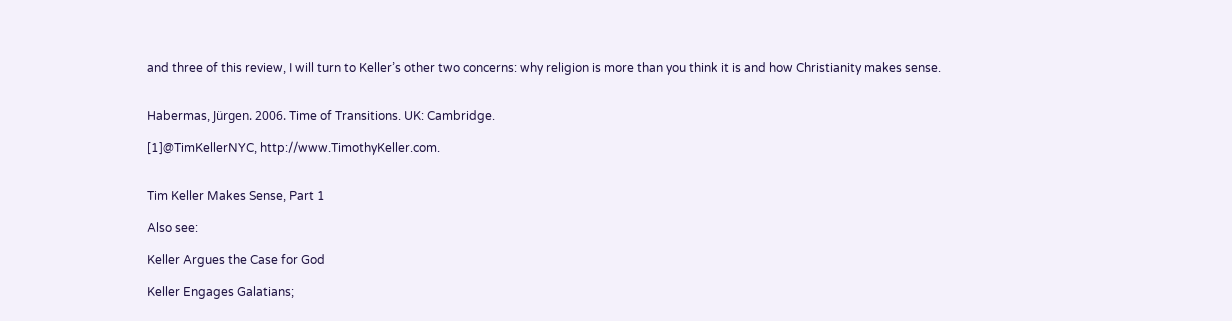and three of this review, I will turn to Keller’s other two concerns: why religion is more than you think it is and how Christianity makes sense.


Habermas, Jürgen. 2006. Time of Transitions. UK: Cambridge.

[1]@TimKellerNYC, http://www.TimothyKeller.com.


Tim Keller Makes Sense, Part 1

Also see:

Keller Argues the Case for God

Keller Engages Galatians;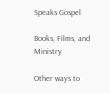Speaks Gospel

Books, Films, and Ministry

Other ways to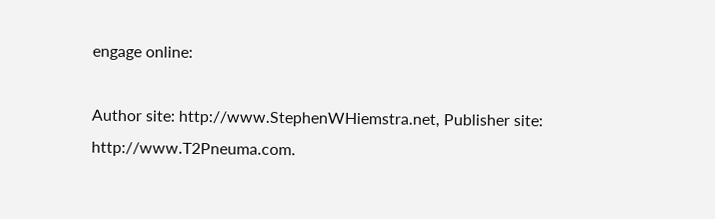engage online:

Author site: http://www.StephenWHiemstra.net, Publisher site: http://www.T2Pneuma.com.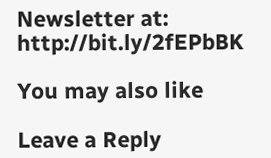Newsletter at: http://bit.ly/2fEPbBK

You may also like

Leave a Reply